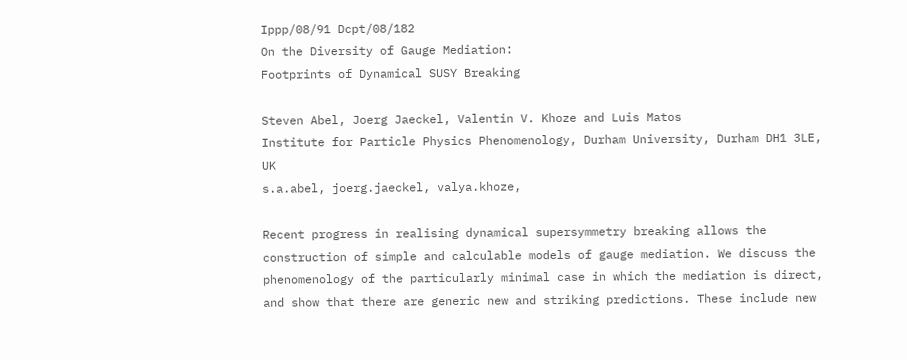Ippp/08/91 Dcpt/08/182
On the Diversity of Gauge Mediation:
Footprints of Dynamical SUSY Breaking

Steven Abel, Joerg Jaeckel, Valentin V. Khoze and Luis Matos
Institute for Particle Physics Phenomenology, Durham University, Durham DH1 3LE, UK
s.a.abel, joerg.jaeckel, valya.khoze,

Recent progress in realising dynamical supersymmetry breaking allows the construction of simple and calculable models of gauge mediation. We discuss the phenomenology of the particularly minimal case in which the mediation is direct, and show that there are generic new and striking predictions. These include new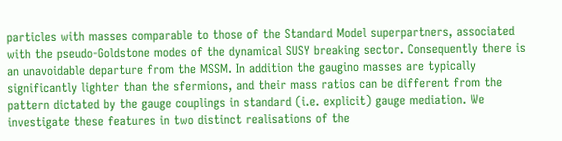particles with masses comparable to those of the Standard Model superpartners, associated with the pseudo-Goldstone modes of the dynamical SUSY breaking sector. Consequently there is an unavoidable departure from the MSSM. In addition the gaugino masses are typically significantly lighter than the sfermions, and their mass ratios can be different from the pattern dictated by the gauge couplings in standard (i.e. explicit) gauge mediation. We investigate these features in two distinct realisations of the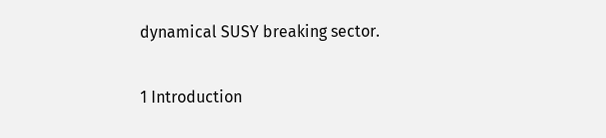dynamical SUSY breaking sector.

1 Introduction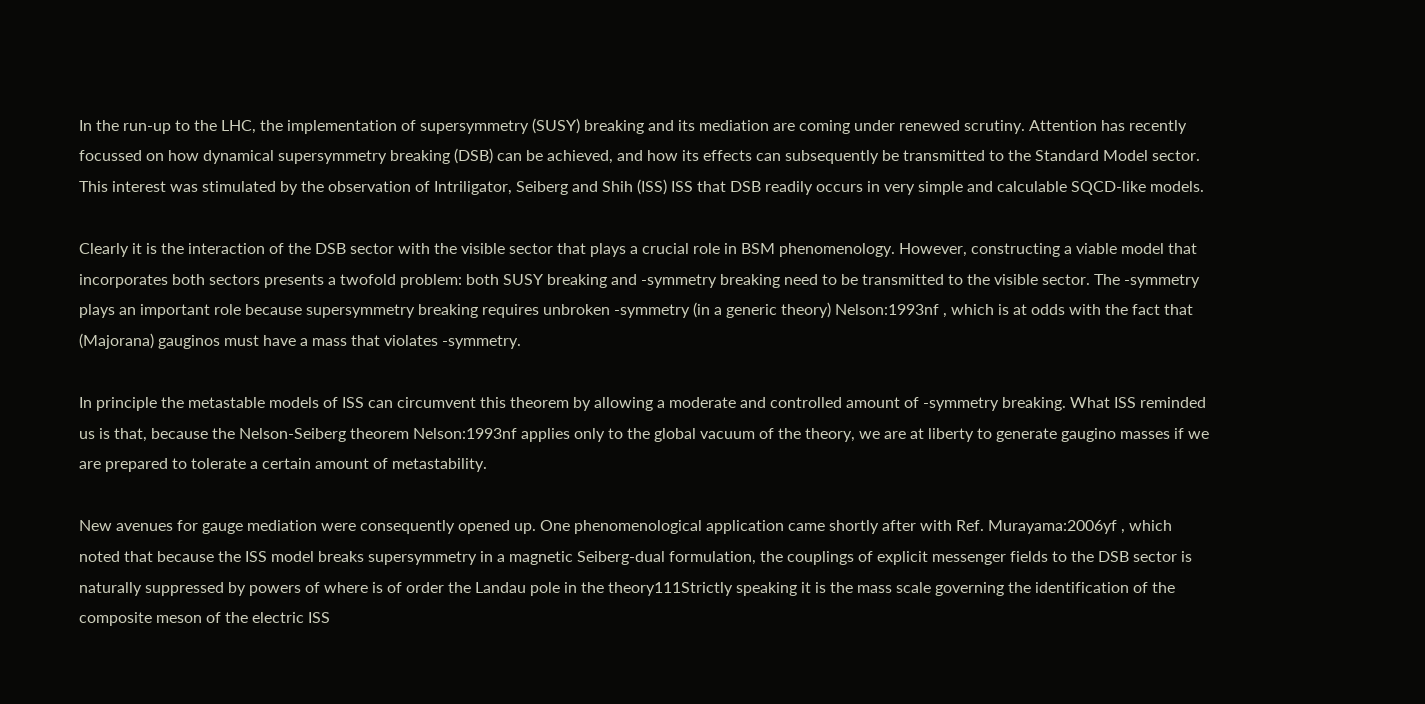In the run-up to the LHC, the implementation of supersymmetry (SUSY) breaking and its mediation are coming under renewed scrutiny. Attention has recently focussed on how dynamical supersymmetry breaking (DSB) can be achieved, and how its effects can subsequently be transmitted to the Standard Model sector. This interest was stimulated by the observation of Intriligator, Seiberg and Shih (ISS) ISS that DSB readily occurs in very simple and calculable SQCD-like models.

Clearly it is the interaction of the DSB sector with the visible sector that plays a crucial role in BSM phenomenology. However, constructing a viable model that incorporates both sectors presents a twofold problem: both SUSY breaking and -symmetry breaking need to be transmitted to the visible sector. The -symmetry plays an important role because supersymmetry breaking requires unbroken -symmetry (in a generic theory) Nelson:1993nf , which is at odds with the fact that (Majorana) gauginos must have a mass that violates -symmetry.

In principle the metastable models of ISS can circumvent this theorem by allowing a moderate and controlled amount of -symmetry breaking. What ISS reminded us is that, because the Nelson-Seiberg theorem Nelson:1993nf applies only to the global vacuum of the theory, we are at liberty to generate gaugino masses if we are prepared to tolerate a certain amount of metastability.

New avenues for gauge mediation were consequently opened up. One phenomenological application came shortly after with Ref. Murayama:2006yf , which noted that because the ISS model breaks supersymmetry in a magnetic Seiberg-dual formulation, the couplings of explicit messenger fields to the DSB sector is naturally suppressed by powers of where is of order the Landau pole in the theory111Strictly speaking it is the mass scale governing the identification of the composite meson of the electric ISS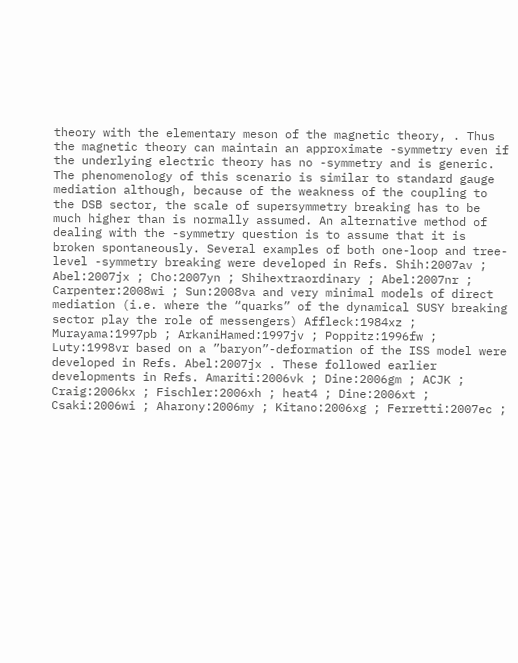theory with the elementary meson of the magnetic theory, . Thus the magnetic theory can maintain an approximate -symmetry even if the underlying electric theory has no -symmetry and is generic. The phenomenology of this scenario is similar to standard gauge mediation although, because of the weakness of the coupling to the DSB sector, the scale of supersymmetry breaking has to be much higher than is normally assumed. An alternative method of dealing with the -symmetry question is to assume that it is broken spontaneously. Several examples of both one-loop and tree-level -symmetry breaking were developed in Refs. Shih:2007av ; Abel:2007jx ; Cho:2007yn ; Shihextraordinary ; Abel:2007nr ; Carpenter:2008wi ; Sun:2008va and very minimal models of direct mediation (i.e. where the “quarks” of the dynamical SUSY breaking sector play the role of messengers) Affleck:1984xz ; Murayama:1997pb ; ArkaniHamed:1997jv ; Poppitz:1996fw ; Luty:1998vr based on a ”baryon”-deformation of the ISS model were developed in Refs. Abel:2007jx . These followed earlier developments in Refs. Amariti:2006vk ; Dine:2006gm ; ACJK ; Craig:2006kx ; Fischler:2006xh ; heat4 ; Dine:2006xt ; Csaki:2006wi ; Aharony:2006my ; Kitano:2006xg ; Ferretti:2007ec ;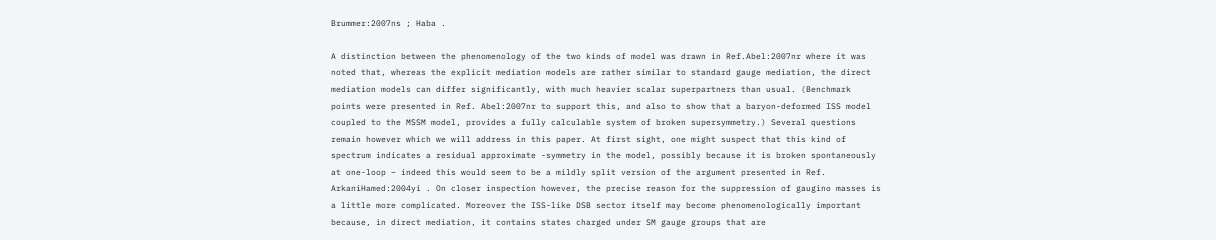Brummer:2007ns ; Haba .

A distinction between the phenomenology of the two kinds of model was drawn in Ref.Abel:2007nr where it was noted that, whereas the explicit mediation models are rather similar to standard gauge mediation, the direct mediation models can differ significantly, with much heavier scalar superpartners than usual. (Benchmark points were presented in Ref. Abel:2007nr to support this, and also to show that a baryon-deformed ISS model coupled to the MSSM model, provides a fully calculable system of broken supersymmetry.) Several questions remain however which we will address in this paper. At first sight, one might suspect that this kind of spectrum indicates a residual approximate -symmetry in the model, possibly because it is broken spontaneously at one-loop – indeed this would seem to be a mildly split version of the argument presented in Ref. ArkaniHamed:2004yi . On closer inspection however, the precise reason for the suppression of gaugino masses is a little more complicated. Moreover the ISS-like DSB sector itself may become phenomenologically important because, in direct mediation, it contains states charged under SM gauge groups that are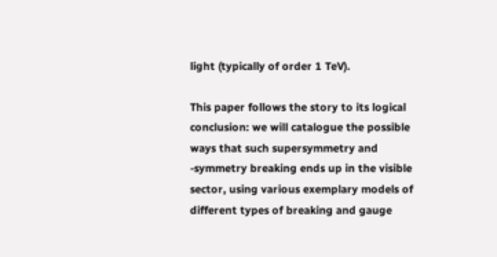light (typically of order 1 TeV).

This paper follows the story to its logical conclusion: we will catalogue the possible ways that such supersymmetry and -symmetry breaking ends up in the visible sector, using various exemplary models of different types of breaking and gauge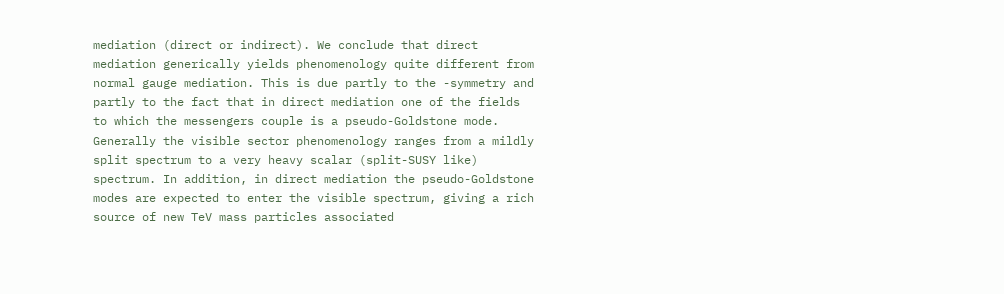mediation (direct or indirect). We conclude that direct mediation generically yields phenomenology quite different from normal gauge mediation. This is due partly to the -symmetry and partly to the fact that in direct mediation one of the fields to which the messengers couple is a pseudo-Goldstone mode. Generally the visible sector phenomenology ranges from a mildly split spectrum to a very heavy scalar (split-SUSY like) spectrum. In addition, in direct mediation the pseudo-Goldstone modes are expected to enter the visible spectrum, giving a rich source of new TeV mass particles associated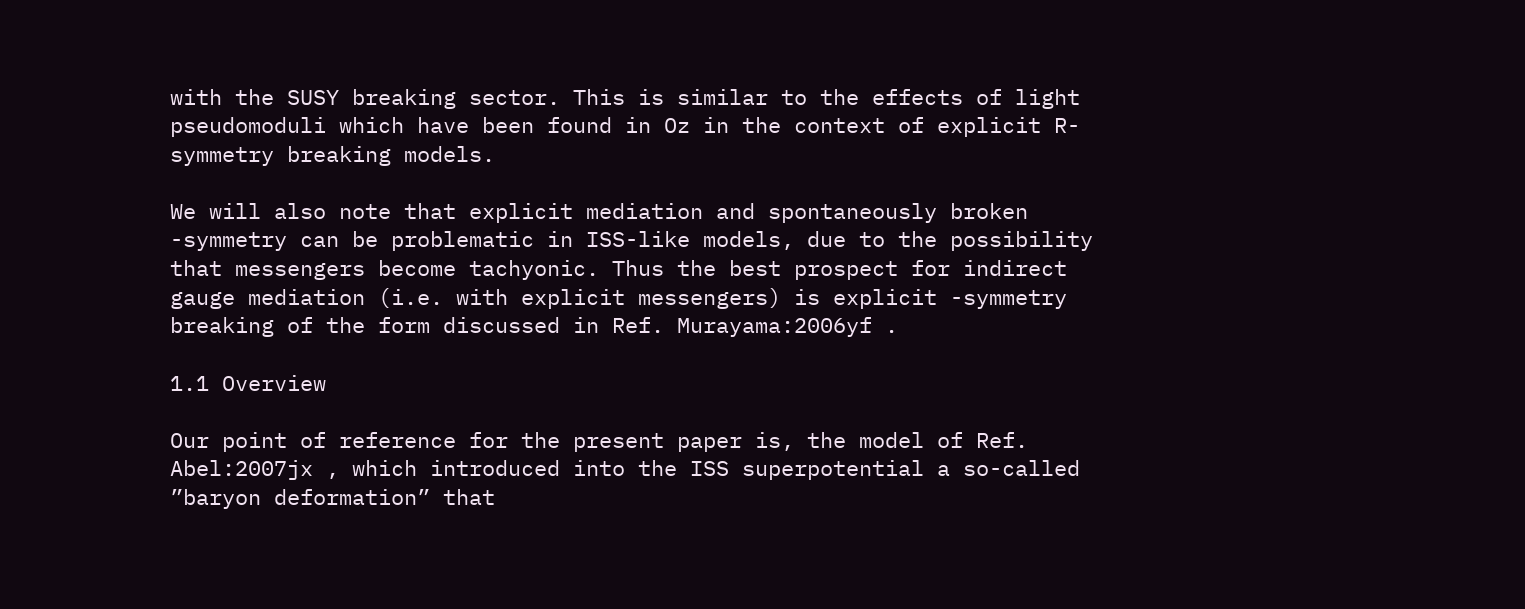with the SUSY breaking sector. This is similar to the effects of light pseudomoduli which have been found in Oz in the context of explicit R-symmetry breaking models.

We will also note that explicit mediation and spontaneously broken -symmetry can be problematic in ISS-like models, due to the possibility that messengers become tachyonic. Thus the best prospect for indirect gauge mediation (i.e. with explicit messengers) is explicit -symmetry breaking of the form discussed in Ref. Murayama:2006yf .

1.1 Overview

Our point of reference for the present paper is, the model of Ref. Abel:2007jx , which introduced into the ISS superpotential a so-called ”baryon deformation” that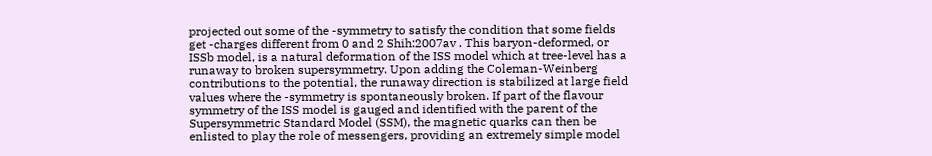projected out some of the -symmetry to satisfy the condition that some fields get -charges different from 0 and 2 Shih:2007av . This baryon-deformed, or ISSb model, is a natural deformation of the ISS model which at tree-level has a runaway to broken supersymmetry. Upon adding the Coleman-Weinberg contributions to the potential, the runaway direction is stabilized at large field values where the -symmetry is spontaneously broken. If part of the flavour symmetry of the ISS model is gauged and identified with the parent of the Supersymmetric Standard Model (SSM), the magnetic quarks can then be enlisted to play the role of messengers, providing an extremely simple model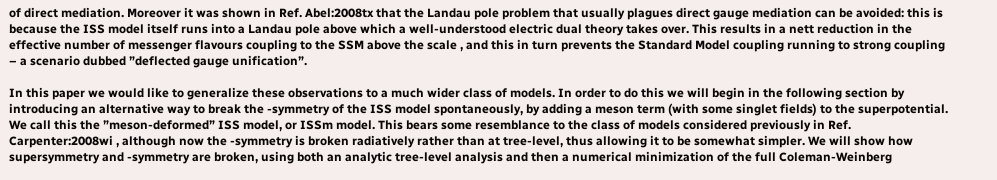of direct mediation. Moreover it was shown in Ref. Abel:2008tx that the Landau pole problem that usually plagues direct gauge mediation can be avoided: this is because the ISS model itself runs into a Landau pole above which a well-understood electric dual theory takes over. This results in a nett reduction in the effective number of messenger flavours coupling to the SSM above the scale , and this in turn prevents the Standard Model coupling running to strong coupling – a scenario dubbed ”deflected gauge unification”.

In this paper we would like to generalize these observations to a much wider class of models. In order to do this we will begin in the following section by introducing an alternative way to break the -symmetry of the ISS model spontaneously, by adding a meson term (with some singlet fields) to the superpotential. We call this the ”meson-deformed” ISS model, or ISSm model. This bears some resemblance to the class of models considered previously in Ref. Carpenter:2008wi , although now the -symmetry is broken radiatively rather than at tree-level, thus allowing it to be somewhat simpler. We will show how supersymmetry and -symmetry are broken, using both an analytic tree-level analysis and then a numerical minimization of the full Coleman-Weinberg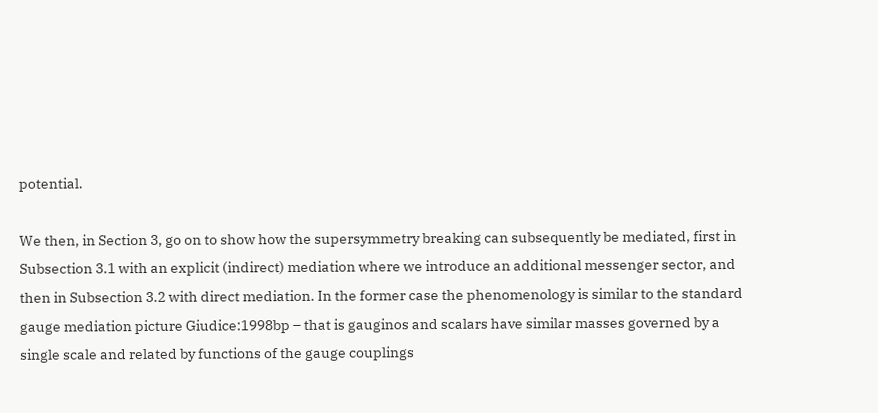potential.

We then, in Section 3, go on to show how the supersymmetry breaking can subsequently be mediated, first in Subsection 3.1 with an explicit (indirect) mediation where we introduce an additional messenger sector, and then in Subsection 3.2 with direct mediation. In the former case the phenomenology is similar to the standard gauge mediation picture Giudice:1998bp – that is gauginos and scalars have similar masses governed by a single scale and related by functions of the gauge couplings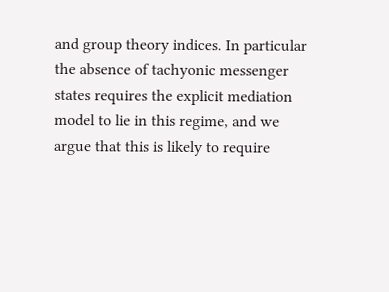and group theory indices. In particular the absence of tachyonic messenger states requires the explicit mediation model to lie in this regime, and we argue that this is likely to require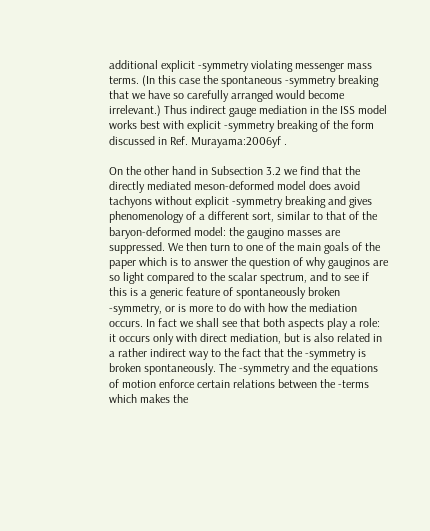additional explicit -symmetry violating messenger mass terms. (In this case the spontaneous -symmetry breaking that we have so carefully arranged would become irrelevant.) Thus indirect gauge mediation in the ISS model works best with explicit -symmetry breaking of the form discussed in Ref. Murayama:2006yf .

On the other hand in Subsection 3.2 we find that the directly mediated meson-deformed model does avoid tachyons without explicit -symmetry breaking and gives phenomenology of a different sort, similar to that of the baryon-deformed model: the gaugino masses are suppressed. We then turn to one of the main goals of the paper which is to answer the question of why gauginos are so light compared to the scalar spectrum, and to see if this is a generic feature of spontaneously broken -symmetry, or is more to do with how the mediation occurs. In fact we shall see that both aspects play a role: it occurs only with direct mediation, but is also related in a rather indirect way to the fact that the -symmetry is broken spontaneously. The -symmetry and the equations of motion enforce certain relations between the -terms which makes the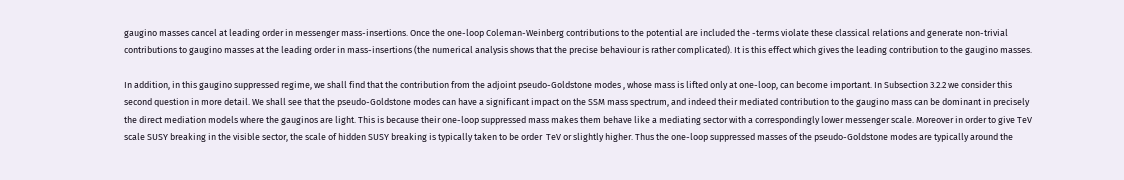gaugino masses cancel at leading order in messenger mass-insertions. Once the one-loop Coleman-Weinberg contributions to the potential are included the -terms violate these classical relations and generate non-trivial contributions to gaugino masses at the leading order in mass-insertions (the numerical analysis shows that the precise behaviour is rather complicated). It is this effect which gives the leading contribution to the gaugino masses.

In addition, in this gaugino suppressed regime, we shall find that the contribution from the adjoint pseudo-Goldstone modes , whose mass is lifted only at one-loop, can become important. In Subsection 3.2.2 we consider this second question in more detail. We shall see that the pseudo-Goldstone modes can have a significant impact on the SSM mass spectrum, and indeed their mediated contribution to the gaugino mass can be dominant in precisely the direct mediation models where the gauginos are light. This is because their one-loop suppressed mass makes them behave like a mediating sector with a correspondingly lower messenger scale. Moreover in order to give TeV scale SUSY breaking in the visible sector, the scale of hidden SUSY breaking is typically taken to be order  TeV or slightly higher. Thus the one-loop suppressed masses of the pseudo-Goldstone modes are typically around the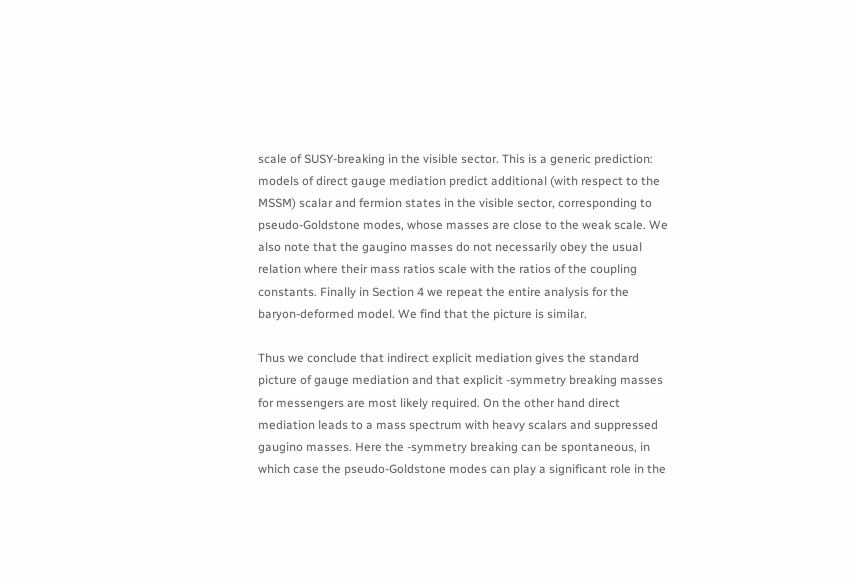scale of SUSY-breaking in the visible sector. This is a generic prediction: models of direct gauge mediation predict additional (with respect to the MSSM) scalar and fermion states in the visible sector, corresponding to pseudo-Goldstone modes, whose masses are close to the weak scale. We also note that the gaugino masses do not necessarily obey the usual relation where their mass ratios scale with the ratios of the coupling constants. Finally in Section 4 we repeat the entire analysis for the baryon-deformed model. We find that the picture is similar.

Thus we conclude that indirect explicit mediation gives the standard picture of gauge mediation and that explicit -symmetry breaking masses for messengers are most likely required. On the other hand direct mediation leads to a mass spectrum with heavy scalars and suppressed gaugino masses. Here the -symmetry breaking can be spontaneous, in which case the pseudo-Goldstone modes can play a significant role in the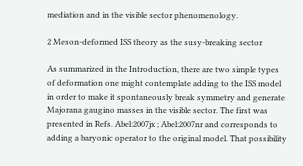mediation and in the visible sector phenomenology.

2 Meson-deformed ISS theory as the susy-breaking sector

As summarized in the Introduction, there are two simple types of deformation one might contemplate adding to the ISS model in order to make it spontaneously break symmetry and generate Majorana gaugino masses in the visible sector. The first was presented in Refs. Abel:2007jx ; Abel:2007nr and corresponds to adding a baryonic operator to the original model. That possibility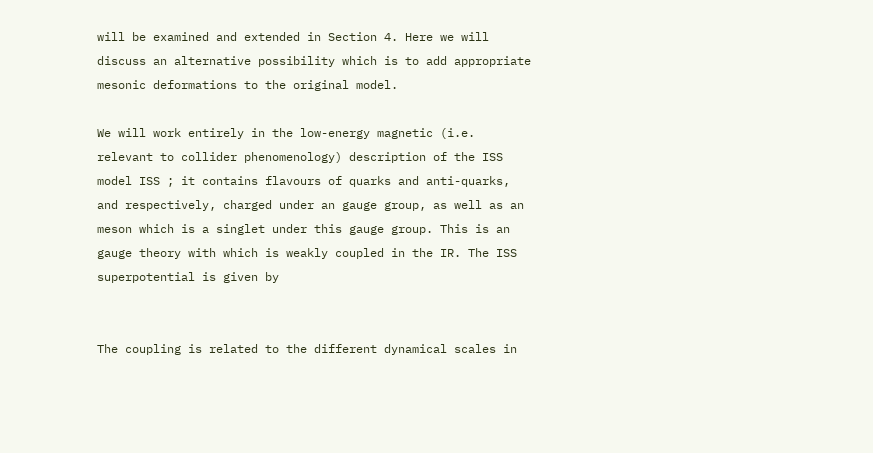will be examined and extended in Section 4. Here we will discuss an alternative possibility which is to add appropriate mesonic deformations to the original model.

We will work entirely in the low-energy magnetic (i.e. relevant to collider phenomenology) description of the ISS model ISS ; it contains flavours of quarks and anti-quarks, and respectively, charged under an gauge group, as well as an meson which is a singlet under this gauge group. This is an gauge theory with which is weakly coupled in the IR. The ISS superpotential is given by


The coupling is related to the different dynamical scales in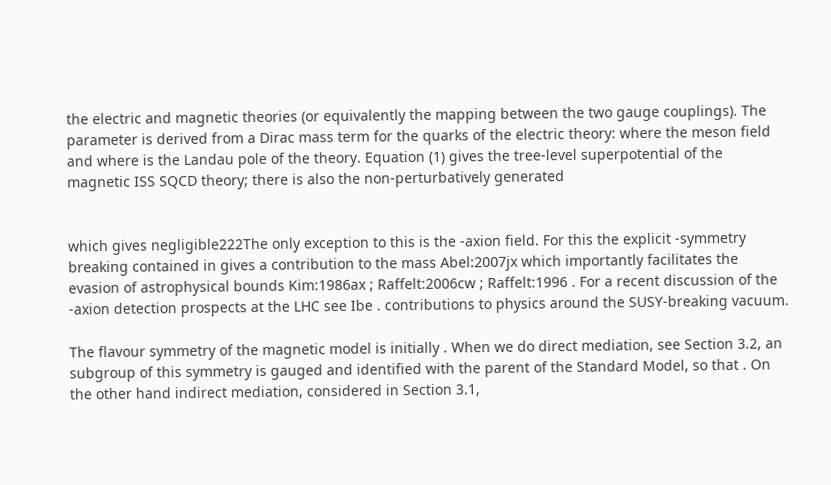the electric and magnetic theories (or equivalently the mapping between the two gauge couplings). The parameter is derived from a Dirac mass term for the quarks of the electric theory: where the meson field and where is the Landau pole of the theory. Equation (1) gives the tree-level superpotential of the magnetic ISS SQCD theory; there is also the non-perturbatively generated


which gives negligible222The only exception to this is the -axion field. For this the explicit -symmetry breaking contained in gives a contribution to the mass Abel:2007jx which importantly facilitates the evasion of astrophysical bounds Kim:1986ax ; Raffelt:2006cw ; Raffelt:1996 . For a recent discussion of the -axion detection prospects at the LHC see Ibe . contributions to physics around the SUSY-breaking vacuum.

The flavour symmetry of the magnetic model is initially . When we do direct mediation, see Section 3.2, an subgroup of this symmetry is gauged and identified with the parent of the Standard Model, so that . On the other hand indirect mediation, considered in Section 3.1,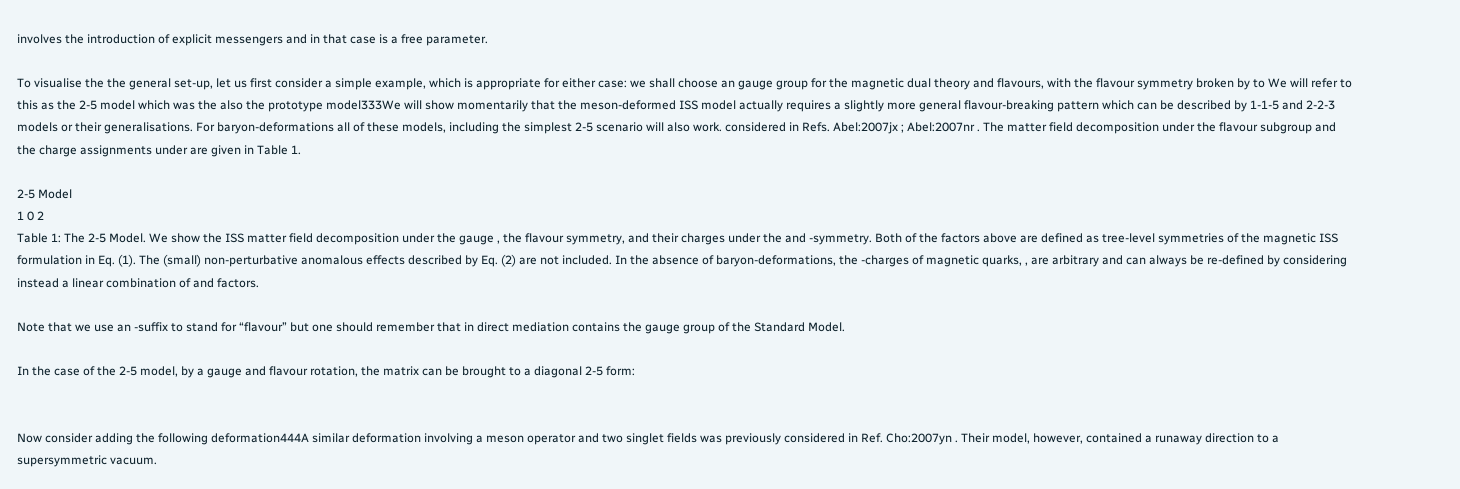involves the introduction of explicit messengers and in that case is a free parameter.

To visualise the the general set-up, let us first consider a simple example, which is appropriate for either case: we shall choose an gauge group for the magnetic dual theory and flavours, with the flavour symmetry broken by to We will refer to this as the 2-5 model which was the also the prototype model333We will show momentarily that the meson-deformed ISS model actually requires a slightly more general flavour-breaking pattern which can be described by 1-1-5 and 2-2-3 models or their generalisations. For baryon-deformations all of these models, including the simplest 2-5 scenario will also work. considered in Refs. Abel:2007jx ; Abel:2007nr . The matter field decomposition under the flavour subgroup and the charge assignments under are given in Table 1.

2-5 Model
1 0 2
Table 1: The 2-5 Model. We show the ISS matter field decomposition under the gauge , the flavour symmetry, and their charges under the and -symmetry. Both of the factors above are defined as tree-level symmetries of the magnetic ISS formulation in Eq. (1). The (small) non-perturbative anomalous effects described by Eq. (2) are not included. In the absence of baryon-deformations, the -charges of magnetic quarks, , are arbitrary and can always be re-defined by considering instead a linear combination of and factors.

Note that we use an -suffix to stand for “flavour” but one should remember that in direct mediation contains the gauge group of the Standard Model.

In the case of the 2-5 model, by a gauge and flavour rotation, the matrix can be brought to a diagonal 2-5 form:


Now consider adding the following deformation444A similar deformation involving a meson operator and two singlet fields was previously considered in Ref. Cho:2007yn . Their model, however, contained a runaway direction to a supersymmetric vacuum.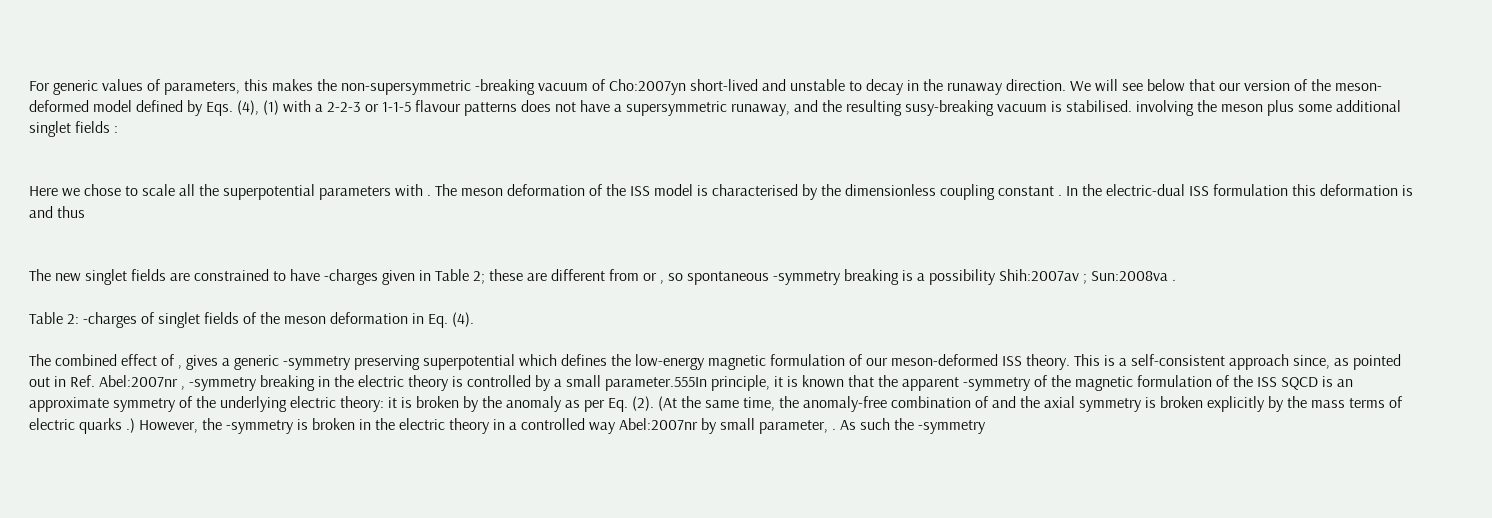For generic values of parameters, this makes the non-supersymmetric -breaking vacuum of Cho:2007yn short-lived and unstable to decay in the runaway direction. We will see below that our version of the meson-deformed model defined by Eqs. (4), (1) with a 2-2-3 or 1-1-5 flavour patterns does not have a supersymmetric runaway, and the resulting susy-breaking vacuum is stabilised. involving the meson plus some additional singlet fields :


Here we chose to scale all the superpotential parameters with . The meson deformation of the ISS model is characterised by the dimensionless coupling constant . In the electric-dual ISS formulation this deformation is and thus


The new singlet fields are constrained to have -charges given in Table 2; these are different from or , so spontaneous -symmetry breaking is a possibility Shih:2007av ; Sun:2008va .

Table 2: -charges of singlet fields of the meson deformation in Eq. (4).

The combined effect of , gives a generic -symmetry preserving superpotential which defines the low-energy magnetic formulation of our meson-deformed ISS theory. This is a self-consistent approach since, as pointed out in Ref. Abel:2007nr , -symmetry breaking in the electric theory is controlled by a small parameter.555In principle, it is known that the apparent -symmetry of the magnetic formulation of the ISS SQCD is an approximate symmetry of the underlying electric theory: it is broken by the anomaly as per Eq. (2). (At the same time, the anomaly-free combination of and the axial symmetry is broken explicitly by the mass terms of electric quarks .) However, the -symmetry is broken in the electric theory in a controlled way Abel:2007nr by small parameter, . As such the -symmetry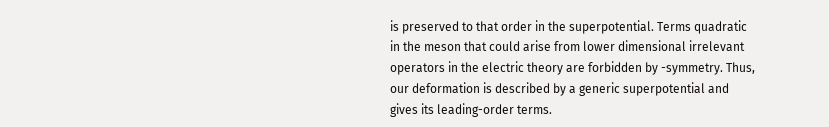is preserved to that order in the superpotential. Terms quadratic in the meson that could arise from lower dimensional irrelevant operators in the electric theory are forbidden by -symmetry. Thus, our deformation is described by a generic superpotential and gives its leading-order terms.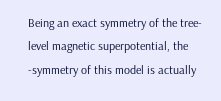Being an exact symmetry of the tree-level magnetic superpotential, the -symmetry of this model is actually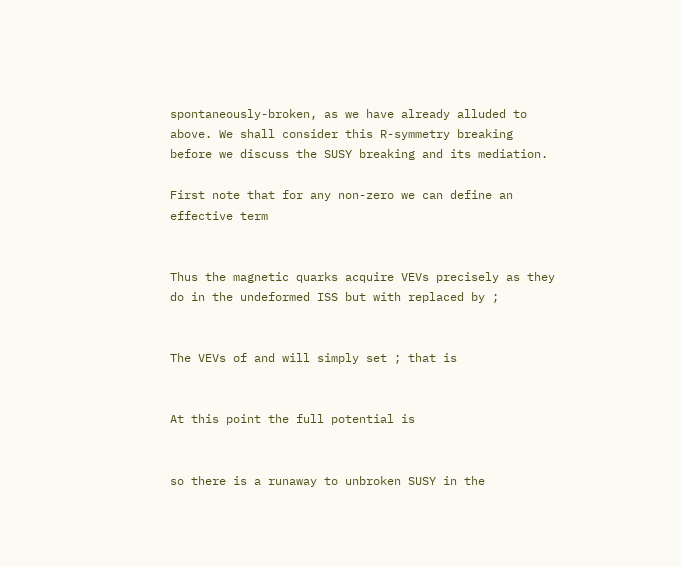spontaneously-broken, as we have already alluded to above. We shall consider this R-symmetry breaking before we discuss the SUSY breaking and its mediation.

First note that for any non-zero we can define an effective term


Thus the magnetic quarks acquire VEVs precisely as they do in the undeformed ISS but with replaced by ;


The VEVs of and will simply set ; that is


At this point the full potential is


so there is a runaway to unbroken SUSY in the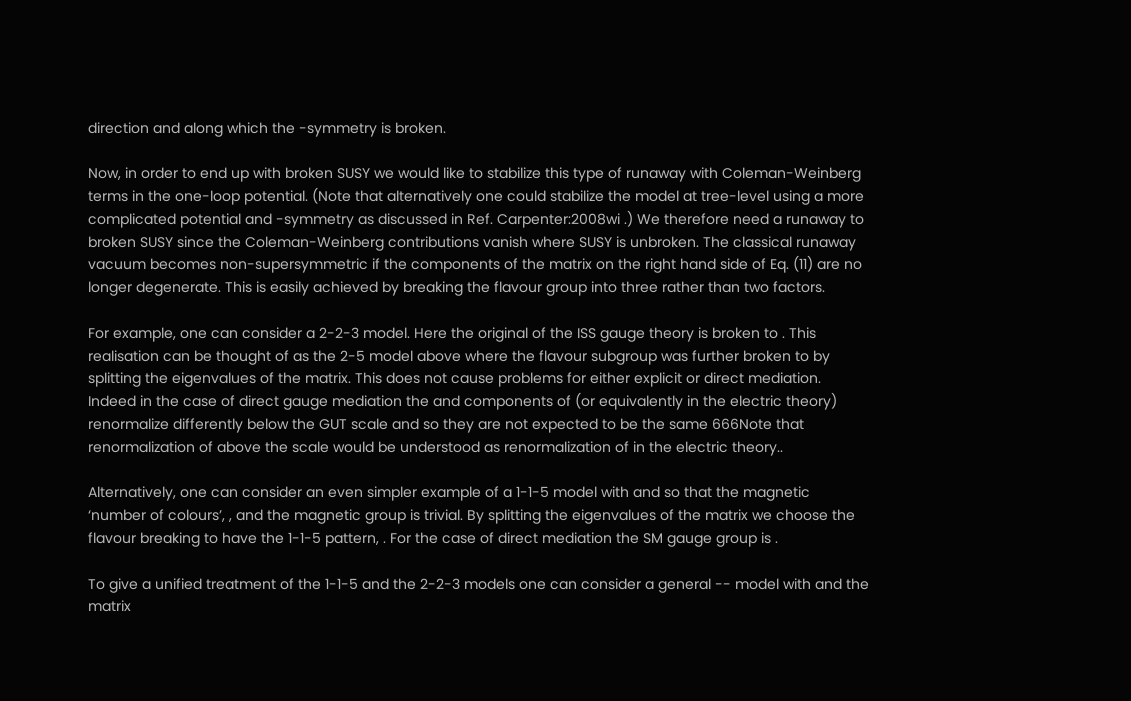direction and along which the -symmetry is broken.

Now, in order to end up with broken SUSY we would like to stabilize this type of runaway with Coleman-Weinberg terms in the one-loop potential. (Note that alternatively one could stabilize the model at tree-level using a more complicated potential and -symmetry as discussed in Ref. Carpenter:2008wi .) We therefore need a runaway to broken SUSY since the Coleman-Weinberg contributions vanish where SUSY is unbroken. The classical runaway vacuum becomes non-supersymmetric if the components of the matrix on the right hand side of Eq. (11) are no longer degenerate. This is easily achieved by breaking the flavour group into three rather than two factors.

For example, one can consider a 2-2-3 model. Here the original of the ISS gauge theory is broken to . This realisation can be thought of as the 2-5 model above where the flavour subgroup was further broken to by splitting the eigenvalues of the matrix. This does not cause problems for either explicit or direct mediation. Indeed in the case of direct gauge mediation the and components of (or equivalently in the electric theory) renormalize differently below the GUT scale and so they are not expected to be the same 666Note that renormalization of above the scale would be understood as renormalization of in the electric theory..

Alternatively, one can consider an even simpler example of a 1-1-5 model with and so that the magnetic ‘number of colours’, , and the magnetic group is trivial. By splitting the eigenvalues of the matrix we choose the flavour breaking to have the 1-1-5 pattern, . For the case of direct mediation the SM gauge group is .

To give a unified treatment of the 1-1-5 and the 2-2-3 models one can consider a general -- model with and the matrix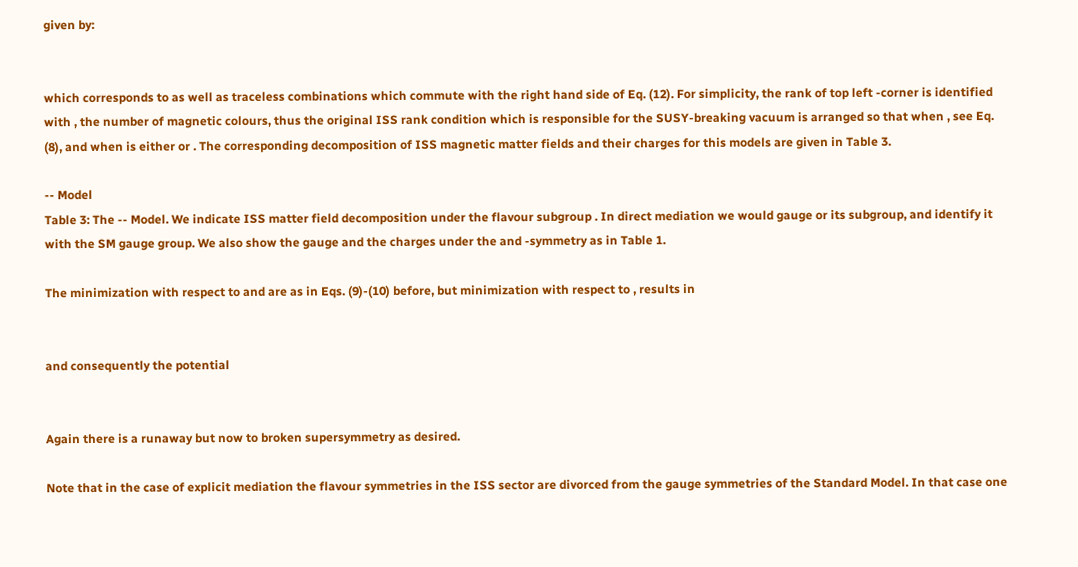given by:


which corresponds to as well as traceless combinations which commute with the right hand side of Eq. (12). For simplicity, the rank of top left -corner is identified with , the number of magnetic colours, thus the original ISS rank condition which is responsible for the SUSY-breaking vacuum is arranged so that when , see Eq. (8), and when is either or . The corresponding decomposition of ISS magnetic matter fields and their charges for this models are given in Table 3.

-- Model
Table 3: The -- Model. We indicate ISS matter field decomposition under the flavour subgroup . In direct mediation we would gauge or its subgroup, and identify it with the SM gauge group. We also show the gauge and the charges under the and -symmetry as in Table 1.

The minimization with respect to and are as in Eqs. (9)-(10) before, but minimization with respect to , results in


and consequently the potential


Again there is a runaway but now to broken supersymmetry as desired.

Note that in the case of explicit mediation the flavour symmetries in the ISS sector are divorced from the gauge symmetries of the Standard Model. In that case one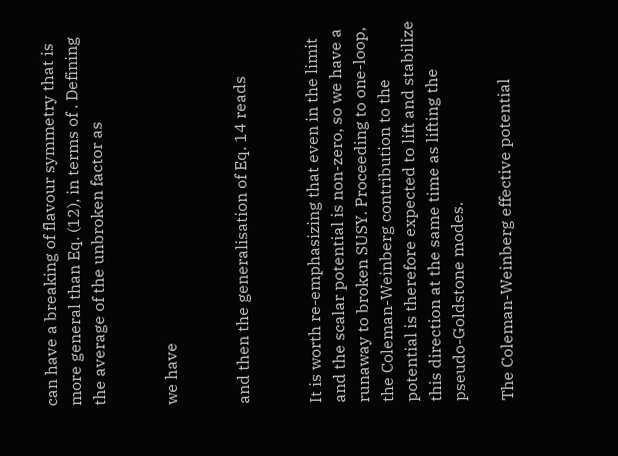can have a breaking of flavour symmetry that is more general than Eq. (12), in terms of . Defining the average of the unbroken factor as


we have


and then the generalisation of Eq. 14 reads


It is worth re-emphasizing that even in the limit and the scalar potential is non-zero, so we have a runaway to broken SUSY. Proceeding to one-loop, the Coleman-Weinberg contribution to the potential is therefore expected to lift and stabilize this direction at the same time as lifting the pseudo-Goldstone modes.

The Coleman-Weinberg effective potential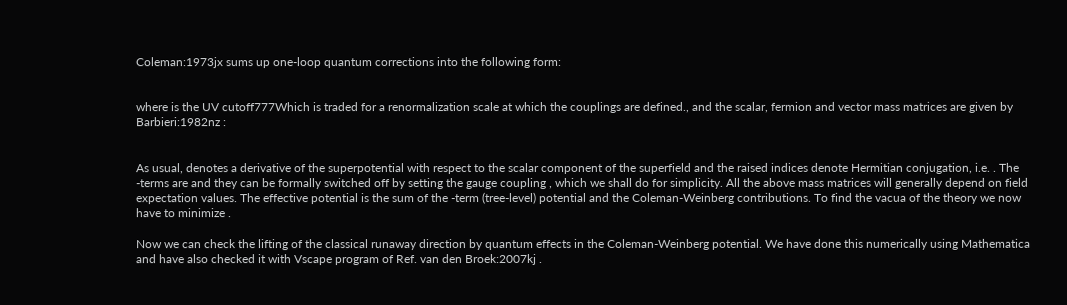Coleman:1973jx sums up one-loop quantum corrections into the following form:


where is the UV cutoff777Which is traded for a renormalization scale at which the couplings are defined., and the scalar, fermion and vector mass matrices are given by Barbieri:1982nz :


As usual, denotes a derivative of the superpotential with respect to the scalar component of the superfield and the raised indices denote Hermitian conjugation, i.e. . The -terms are and they can be formally switched off by setting the gauge coupling , which we shall do for simplicity. All the above mass matrices will generally depend on field expectation values. The effective potential is the sum of the -term (tree-level) potential and the Coleman-Weinberg contributions. To find the vacua of the theory we now have to minimize .

Now we can check the lifting of the classical runaway direction by quantum effects in the Coleman-Weinberg potential. We have done this numerically using Mathematica and have also checked it with Vscape program of Ref. van den Broek:2007kj .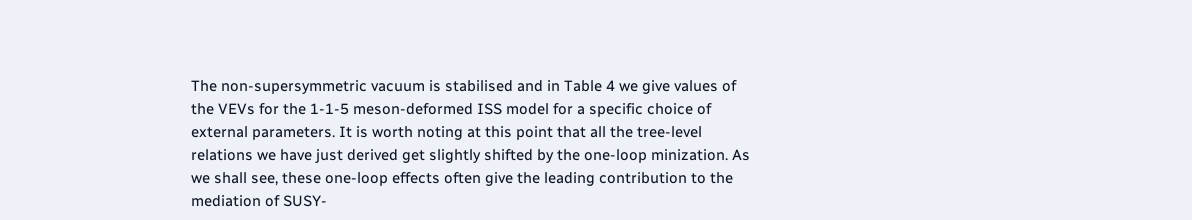The non-supersymmetric vacuum is stabilised and in Table 4 we give values of the VEVs for the 1-1-5 meson-deformed ISS model for a specific choice of external parameters. It is worth noting at this point that all the tree-level relations we have just derived get slightly shifted by the one-loop minization. As we shall see, these one-loop effects often give the leading contribution to the mediation of SUSY-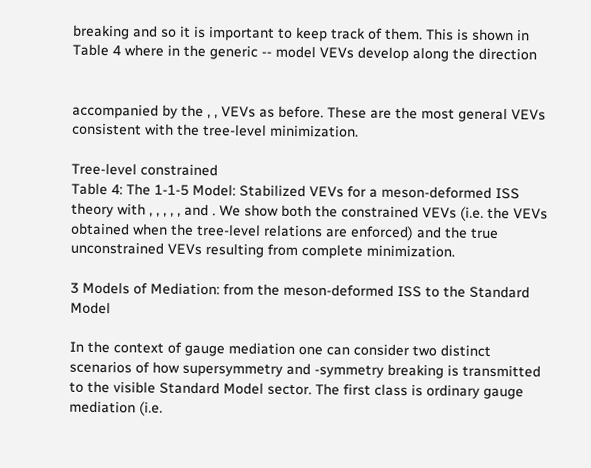breaking and so it is important to keep track of them. This is shown in Table 4 where in the generic -- model VEVs develop along the direction


accompanied by the , , VEVs as before. These are the most general VEVs consistent with the tree-level minimization.

Tree-level constrained
Table 4: The 1-1-5 Model: Stabilized VEVs for a meson-deformed ISS theory with , , , , , and . We show both the constrained VEVs (i.e. the VEVs obtained when the tree-level relations are enforced) and the true unconstrained VEVs resulting from complete minimization.

3 Models of Mediation: from the meson-deformed ISS to the Standard Model

In the context of gauge mediation one can consider two distinct scenarios of how supersymmetry and -symmetry breaking is transmitted to the visible Standard Model sector. The first class is ordinary gauge mediation (i.e.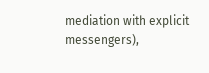mediation with explicit messengers),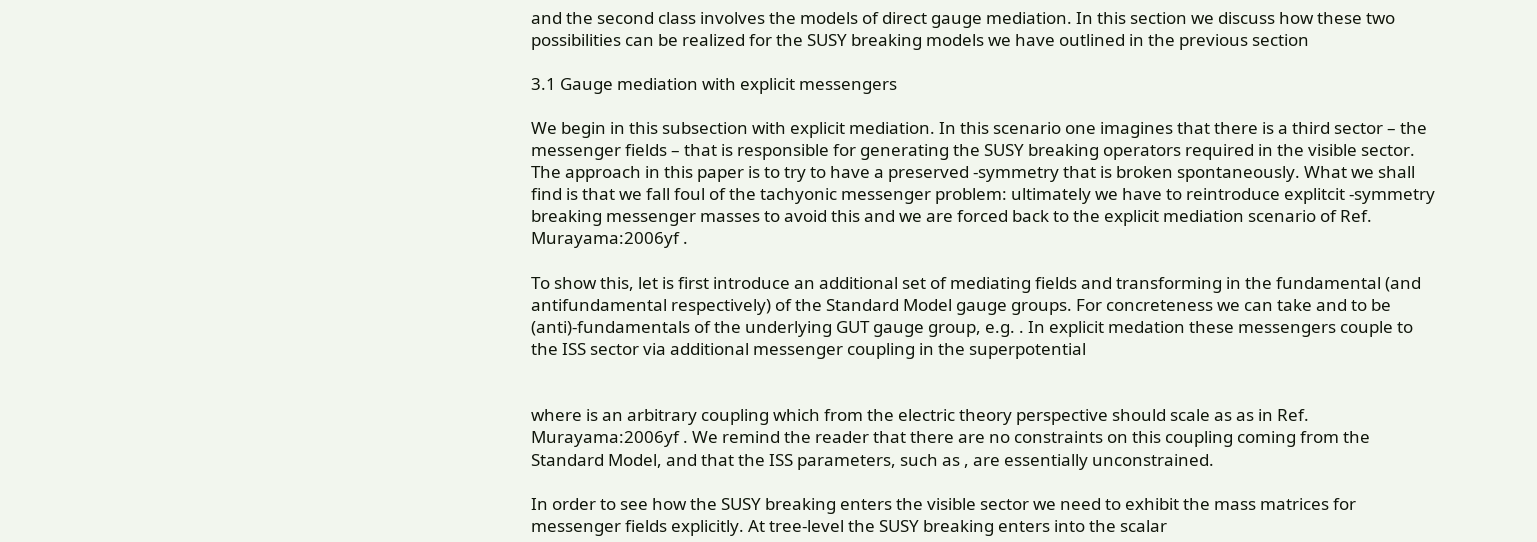and the second class involves the models of direct gauge mediation. In this section we discuss how these two possibilities can be realized for the SUSY breaking models we have outlined in the previous section

3.1 Gauge mediation with explicit messengers

We begin in this subsection with explicit mediation. In this scenario one imagines that there is a third sector – the messenger fields – that is responsible for generating the SUSY breaking operators required in the visible sector. The approach in this paper is to try to have a preserved -symmetry that is broken spontaneously. What we shall find is that we fall foul of the tachyonic messenger problem: ultimately we have to reintroduce explitcit -symmetry breaking messenger masses to avoid this and we are forced back to the explicit mediation scenario of Ref. Murayama:2006yf .

To show this, let is first introduce an additional set of mediating fields and transforming in the fundamental (and antifundamental respectively) of the Standard Model gauge groups. For concreteness we can take and to be (anti)-fundamentals of the underlying GUT gauge group, e.g. . In explicit medation these messengers couple to the ISS sector via additional messenger coupling in the superpotential


where is an arbitrary coupling which from the electric theory perspective should scale as as in Ref. Murayama:2006yf . We remind the reader that there are no constraints on this coupling coming from the Standard Model, and that the ISS parameters, such as , are essentially unconstrained.

In order to see how the SUSY breaking enters the visible sector we need to exhibit the mass matrices for messenger fields explicitly. At tree-level the SUSY breaking enters into the scalar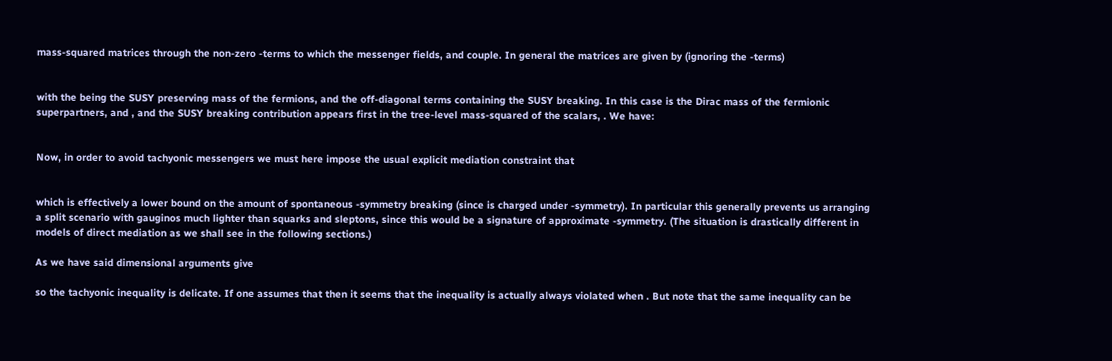mass-squared matrices through the non-zero -terms to which the messenger fields, and couple. In general the matrices are given by (ignoring the -terms)


with the being the SUSY preserving mass of the fermions, and the off-diagonal terms containing the SUSY breaking. In this case is the Dirac mass of the fermionic superpartners, and , and the SUSY breaking contribution appears first in the tree-level mass-squared of the scalars, . We have:


Now, in order to avoid tachyonic messengers we must here impose the usual explicit mediation constraint that


which is effectively a lower bound on the amount of spontaneous -symmetry breaking (since is charged under -symmetry). In particular this generally prevents us arranging a split scenario with gauginos much lighter than squarks and sleptons, since this would be a signature of approximate -symmetry. (The situation is drastically different in models of direct mediation as we shall see in the following sections.)

As we have said dimensional arguments give

so the tachyonic inequality is delicate. If one assumes that then it seems that the inequality is actually always violated when . But note that the same inequality can be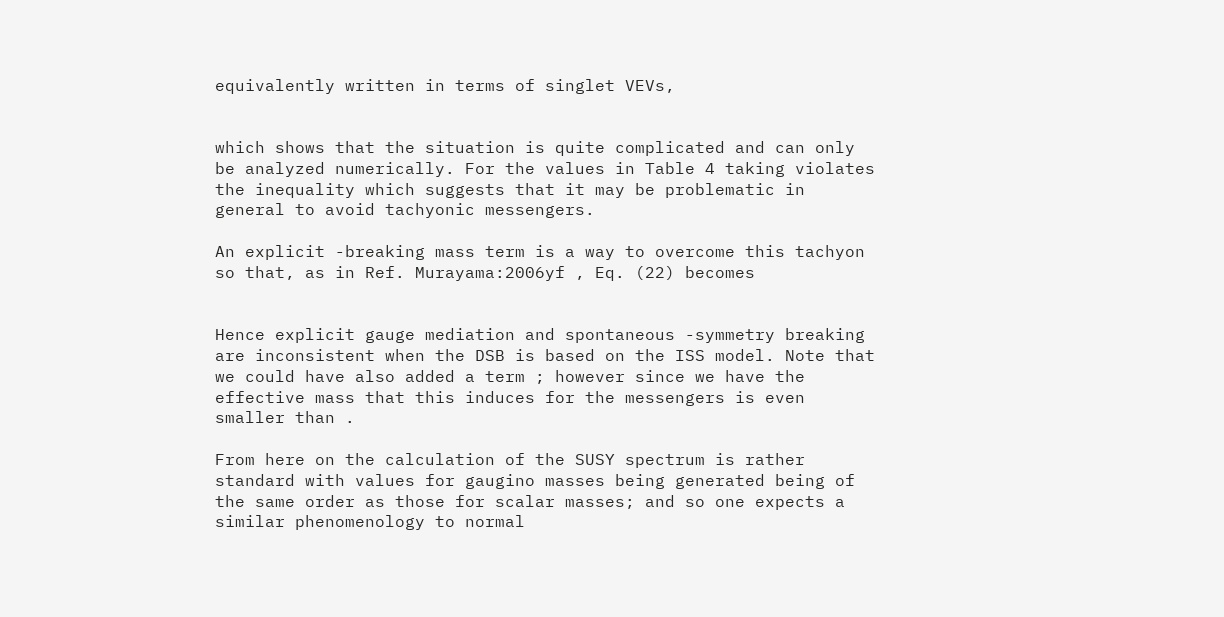equivalently written in terms of singlet VEVs,


which shows that the situation is quite complicated and can only be analyzed numerically. For the values in Table 4 taking violates the inequality which suggests that it may be problematic in general to avoid tachyonic messengers.

An explicit -breaking mass term is a way to overcome this tachyon so that, as in Ref. Murayama:2006yf , Eq. (22) becomes


Hence explicit gauge mediation and spontaneous -symmetry breaking are inconsistent when the DSB is based on the ISS model. Note that we could have also added a term ; however since we have the effective mass that this induces for the messengers is even smaller than .

From here on the calculation of the SUSY spectrum is rather standard with values for gaugino masses being generated being of the same order as those for scalar masses; and so one expects a similar phenomenology to normal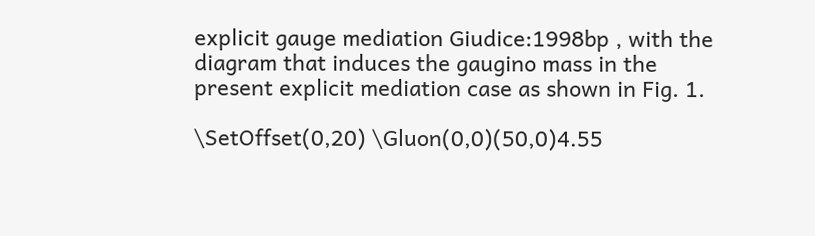explicit gauge mediation Giudice:1998bp , with the diagram that induces the gaugino mass in the present explicit mediation case as shown in Fig. 1.

\SetOffset(0,20) \Gluon(0,0)(50,0)4.55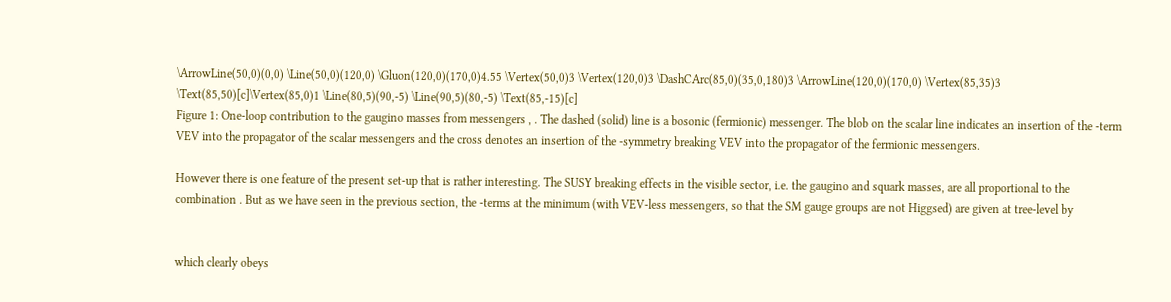\ArrowLine(50,0)(0,0) \Line(50,0)(120,0) \Gluon(120,0)(170,0)4.55 \Vertex(50,0)3 \Vertex(120,0)3 \DashCArc(85,0)(35,0,180)3 \ArrowLine(120,0)(170,0) \Vertex(85,35)3 \Text(85,50)[c]\Vertex(85,0)1 \Line(80,5)(90,-5) \Line(90,5)(80,-5) \Text(85,-15)[c]
Figure 1: One-loop contribution to the gaugino masses from messengers , . The dashed (solid) line is a bosonic (fermionic) messenger. The blob on the scalar line indicates an insertion of the -term VEV into the propagator of the scalar messengers and the cross denotes an insertion of the -symmetry breaking VEV into the propagator of the fermionic messengers.

However there is one feature of the present set-up that is rather interesting. The SUSY breaking effects in the visible sector, i.e. the gaugino and squark masses, are all proportional to the combination . But as we have seen in the previous section, the -terms at the minimum (with VEV-less messengers, so that the SM gauge groups are not Higgsed) are given at tree-level by


which clearly obeys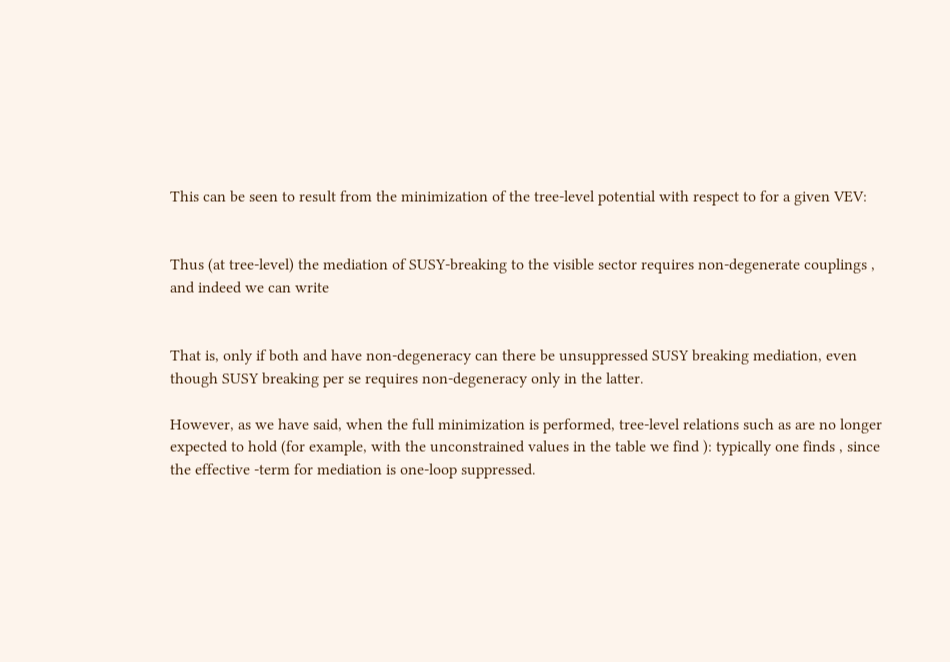This can be seen to result from the minimization of the tree-level potential with respect to for a given VEV:


Thus (at tree-level) the mediation of SUSY-breaking to the visible sector requires non-degenerate couplings , and indeed we can write


That is, only if both and have non-degeneracy can there be unsuppressed SUSY breaking mediation, even though SUSY breaking per se requires non-degeneracy only in the latter.

However, as we have said, when the full minimization is performed, tree-level relations such as are no longer expected to hold (for example, with the unconstrained values in the table we find ): typically one finds , since the effective -term for mediation is one-loop suppressed.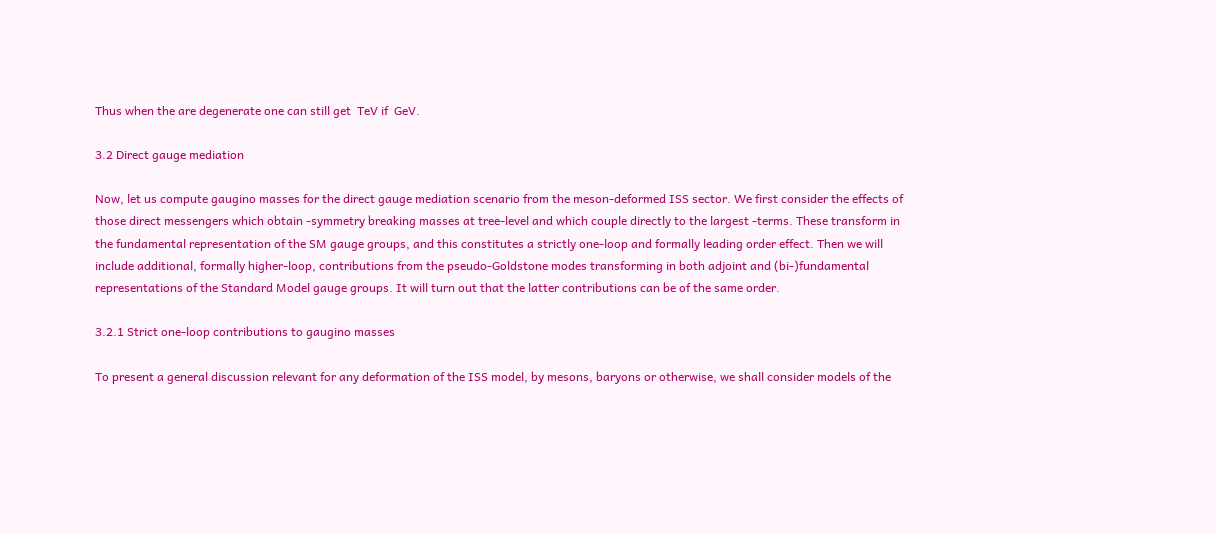Thus when the are degenerate one can still get  TeV if  GeV.

3.2 Direct gauge mediation

Now, let us compute gaugino masses for the direct gauge mediation scenario from the meson-deformed ISS sector. We first consider the effects of those direct messengers which obtain -symmetry breaking masses at tree-level and which couple directly to the largest -terms. These transform in the fundamental representation of the SM gauge groups, and this constitutes a strictly one-loop and formally leading order effect. Then we will include additional, formally higher-loop, contributions from the pseudo-Goldstone modes transforming in both adjoint and (bi-)fundamental representations of the Standard Model gauge groups. It will turn out that the latter contributions can be of the same order.

3.2.1 Strict one-loop contributions to gaugino masses

To present a general discussion relevant for any deformation of the ISS model, by mesons, baryons or otherwise, we shall consider models of the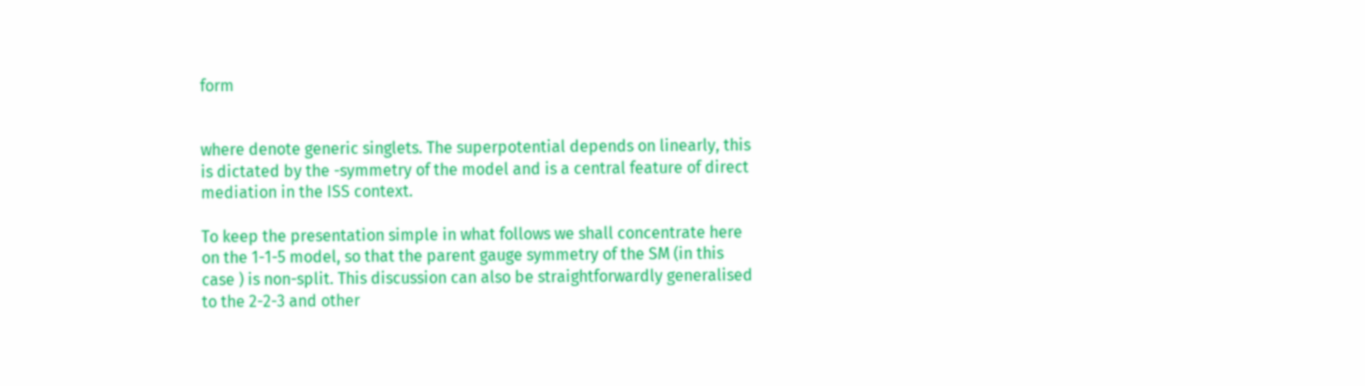form


where denote generic singlets. The superpotential depends on linearly, this is dictated by the -symmetry of the model and is a central feature of direct mediation in the ISS context.

To keep the presentation simple in what follows we shall concentrate here on the 1-1-5 model, so that the parent gauge symmetry of the SM (in this case ) is non-split. This discussion can also be straightforwardly generalised to the 2-2-3 and other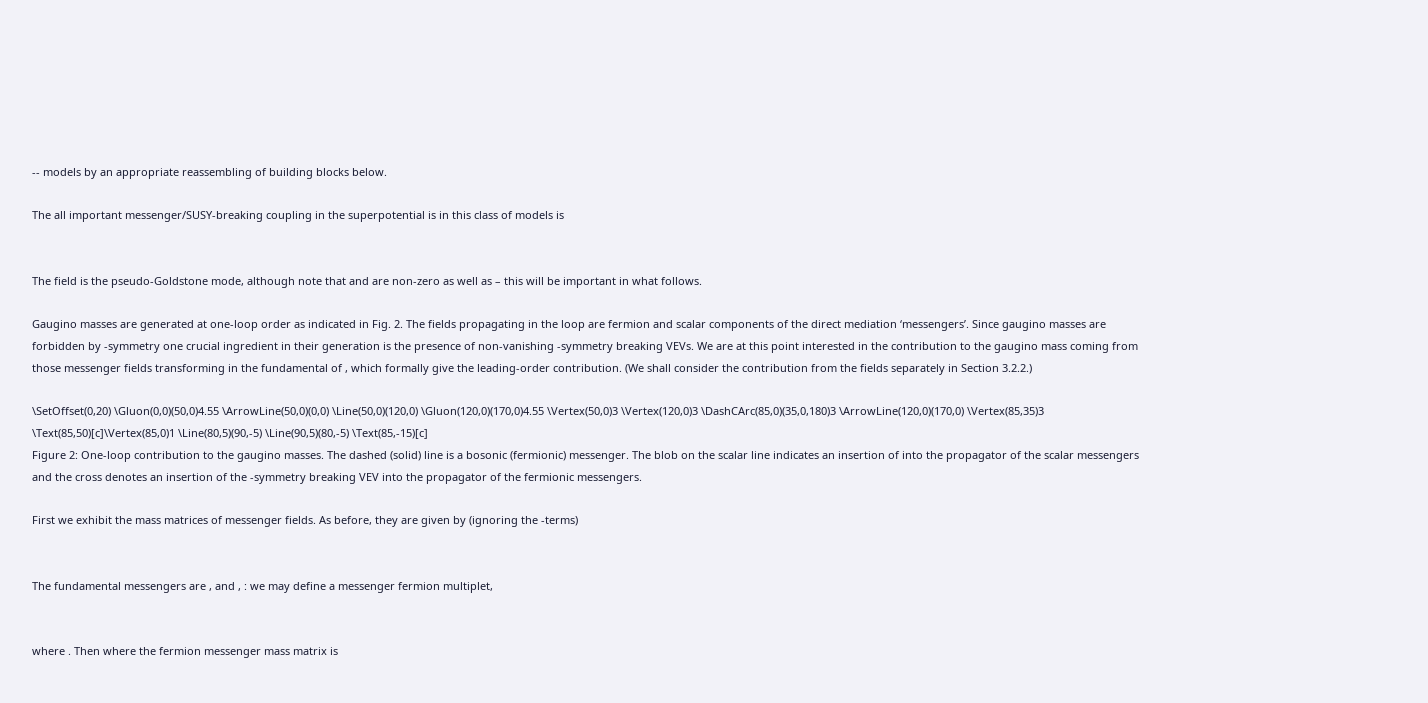-- models by an appropriate reassembling of building blocks below.

The all important messenger/SUSY-breaking coupling in the superpotential is in this class of models is


The field is the pseudo-Goldstone mode, although note that and are non-zero as well as – this will be important in what follows.

Gaugino masses are generated at one-loop order as indicated in Fig. 2. The fields propagating in the loop are fermion and scalar components of the direct mediation ‘messengers’. Since gaugino masses are forbidden by -symmetry one crucial ingredient in their generation is the presence of non-vanishing -symmetry breaking VEVs. We are at this point interested in the contribution to the gaugino mass coming from those messenger fields transforming in the fundamental of , which formally give the leading-order contribution. (We shall consider the contribution from the fields separately in Section 3.2.2.)

\SetOffset(0,20) \Gluon(0,0)(50,0)4.55 \ArrowLine(50,0)(0,0) \Line(50,0)(120,0) \Gluon(120,0)(170,0)4.55 \Vertex(50,0)3 \Vertex(120,0)3 \DashCArc(85,0)(35,0,180)3 \ArrowLine(120,0)(170,0) \Vertex(85,35)3 \Text(85,50)[c]\Vertex(85,0)1 \Line(80,5)(90,-5) \Line(90,5)(80,-5) \Text(85,-15)[c]
Figure 2: One-loop contribution to the gaugino masses. The dashed (solid) line is a bosonic (fermionic) messenger. The blob on the scalar line indicates an insertion of into the propagator of the scalar messengers and the cross denotes an insertion of the -symmetry breaking VEV into the propagator of the fermionic messengers.

First we exhibit the mass matrices of messenger fields. As before, they are given by (ignoring the -terms)


The fundamental messengers are , and , : we may define a messenger fermion multiplet,


where . Then where the fermion messenger mass matrix is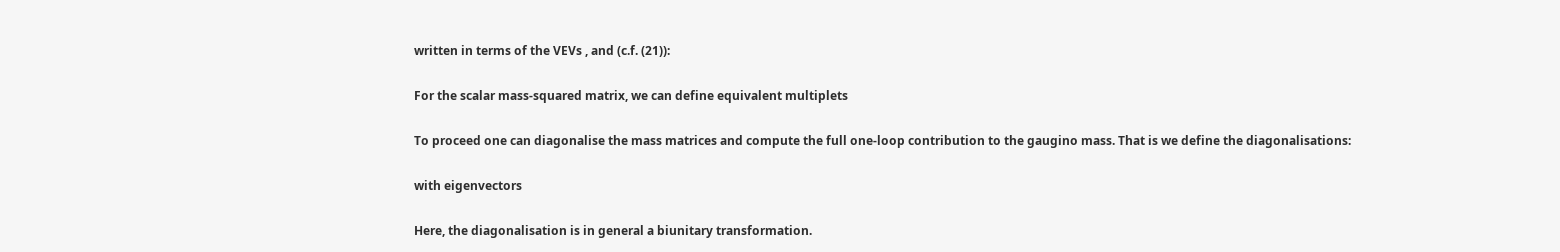written in terms of the VEVs , and (c.f. (21)):


For the scalar mass-squared matrix, we can define equivalent multiplets


To proceed one can diagonalise the mass matrices and compute the full one-loop contribution to the gaugino mass. That is we define the diagonalisations:


with eigenvectors


Here, the diagonalisation is in general a biunitary transformation.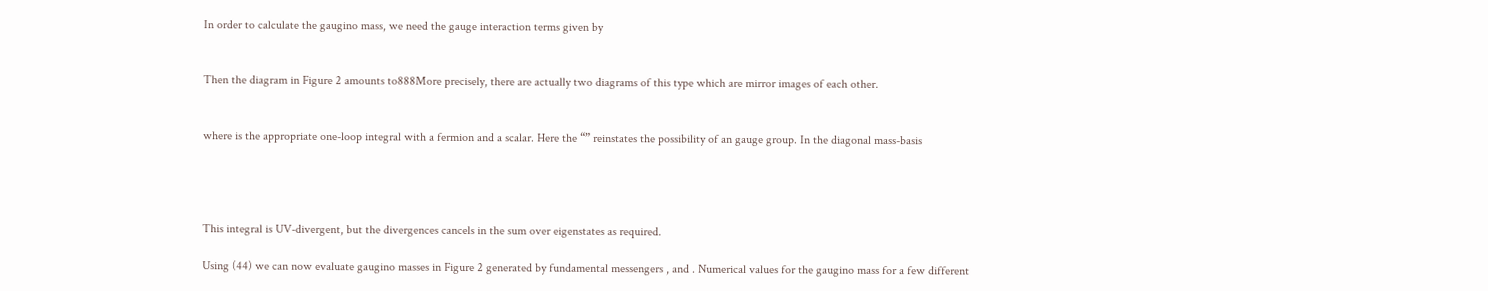In order to calculate the gaugino mass, we need the gauge interaction terms given by


Then the diagram in Figure 2 amounts to888More precisely, there are actually two diagrams of this type which are mirror images of each other.


where is the appropriate one-loop integral with a fermion and a scalar. Here the “” reinstates the possibility of an gauge group. In the diagonal mass-basis




This integral is UV-divergent, but the divergences cancels in the sum over eigenstates as required.

Using (44) we can now evaluate gaugino masses in Figure 2 generated by fundamental messengers , and . Numerical values for the gaugino mass for a few different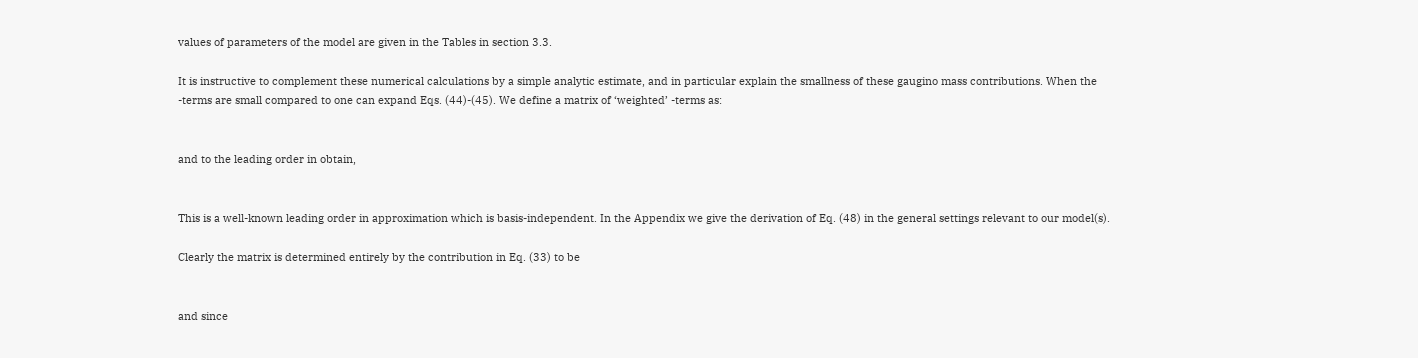values of parameters of the model are given in the Tables in section 3.3.

It is instructive to complement these numerical calculations by a simple analytic estimate, and in particular explain the smallness of these gaugino mass contributions. When the -terms are small compared to one can expand Eqs. (44)-(45). We define a matrix of ‘weighted’ -terms as:


and to the leading order in obtain,


This is a well-known leading order in approximation which is basis-independent. In the Appendix we give the derivation of Eq. (48) in the general settings relevant to our model(s).

Clearly the matrix is determined entirely by the contribution in Eq. (33) to be


and since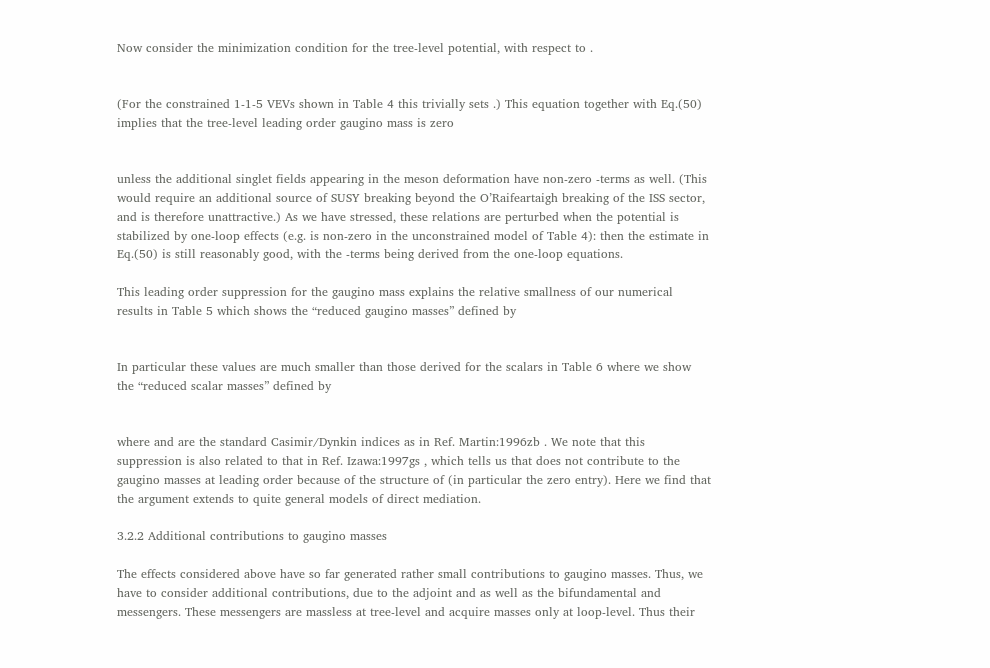Now consider the minimization condition for the tree-level potential, with respect to .


(For the constrained 1-1-5 VEVs shown in Table 4 this trivially sets .) This equation together with Eq.(50) implies that the tree-level leading order gaugino mass is zero


unless the additional singlet fields appearing in the meson deformation have non-zero -terms as well. (This would require an additional source of SUSY breaking beyond the O’Raifeartaigh breaking of the ISS sector, and is therefore unattractive.) As we have stressed, these relations are perturbed when the potential is stabilized by one-loop effects (e.g. is non-zero in the unconstrained model of Table 4): then the estimate in Eq.(50) is still reasonably good, with the -terms being derived from the one-loop equations.

This leading order suppression for the gaugino mass explains the relative smallness of our numerical results in Table 5 which shows the “reduced gaugino masses” defined by


In particular these values are much smaller than those derived for the scalars in Table 6 where we show the “reduced scalar masses” defined by


where and are the standard Casimir/Dynkin indices as in Ref. Martin:1996zb . We note that this suppression is also related to that in Ref. Izawa:1997gs , which tells us that does not contribute to the gaugino masses at leading order because of the structure of (in particular the zero entry). Here we find that the argument extends to quite general models of direct mediation.

3.2.2 Additional contributions to gaugino masses

The effects considered above have so far generated rather small contributions to gaugino masses. Thus, we have to consider additional contributions, due to the adjoint and as well as the bifundamental and messengers. These messengers are massless at tree-level and acquire masses only at loop-level. Thus their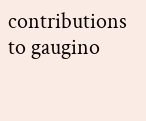contributions to gaugino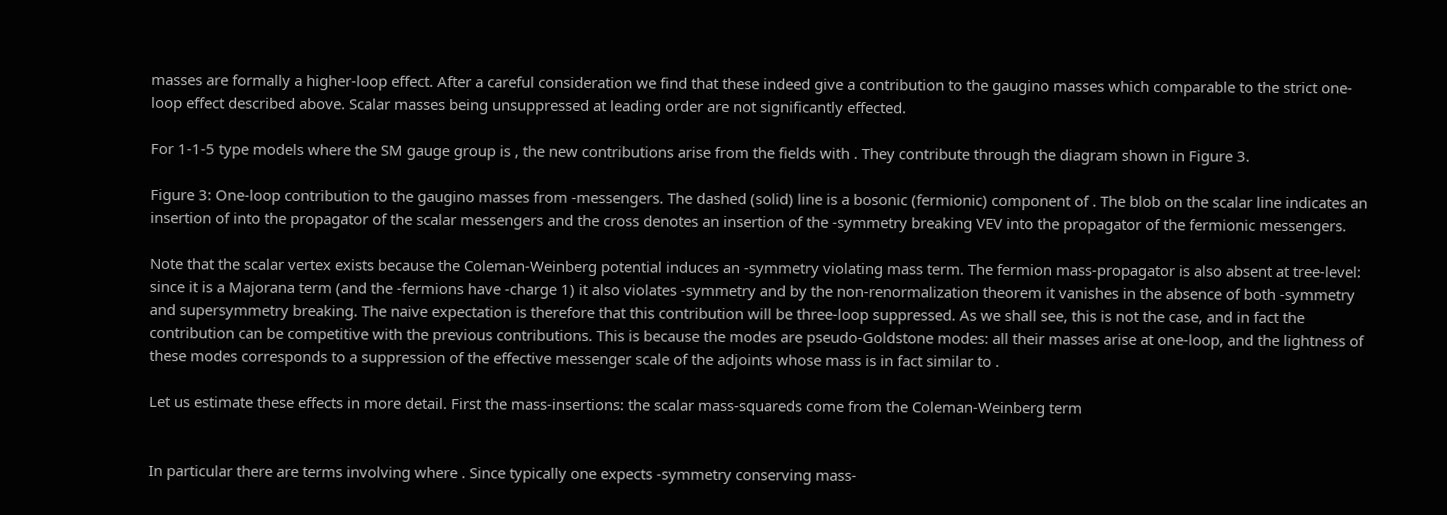masses are formally a higher-loop effect. After a careful consideration we find that these indeed give a contribution to the gaugino masses which comparable to the strict one-loop effect described above. Scalar masses being unsuppressed at leading order are not significantly effected.

For 1-1-5 type models where the SM gauge group is , the new contributions arise from the fields with . They contribute through the diagram shown in Figure 3.

Figure 3: One-loop contribution to the gaugino masses from -messengers. The dashed (solid) line is a bosonic (fermionic) component of . The blob on the scalar line indicates an insertion of into the propagator of the scalar messengers and the cross denotes an insertion of the -symmetry breaking VEV into the propagator of the fermionic messengers.

Note that the scalar vertex exists because the Coleman-Weinberg potential induces an -symmetry violating mass term. The fermion mass-propagator is also absent at tree-level: since it is a Majorana term (and the -fermions have -charge 1) it also violates -symmetry and by the non-renormalization theorem it vanishes in the absence of both -symmetry and supersymmetry breaking. The naive expectation is therefore that this contribution will be three-loop suppressed. As we shall see, this is not the case, and in fact the contribution can be competitive with the previous contributions. This is because the modes are pseudo-Goldstone modes: all their masses arise at one-loop, and the lightness of these modes corresponds to a suppression of the effective messenger scale of the adjoints whose mass is in fact similar to .

Let us estimate these effects in more detail. First the mass-insertions: the scalar mass-squareds come from the Coleman-Weinberg term


In particular there are terms involving where . Since typically one expects -symmetry conserving mass-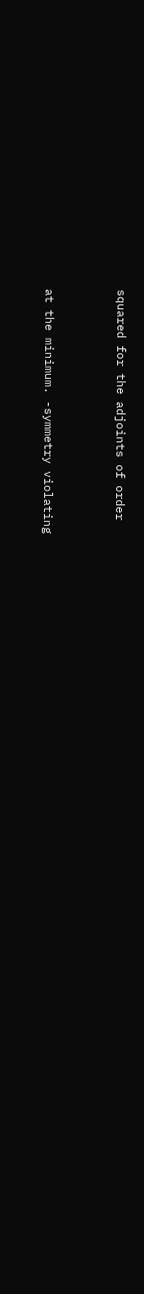squared for the adjoints of order


at the minimum. -symmetry violating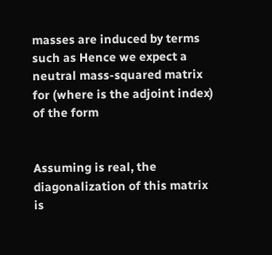masses are induced by terms such as Hence we expect a neutral mass-squared matrix for (where is the adjoint index) of the form


Assuming is real, the diagonalization of this matrix is